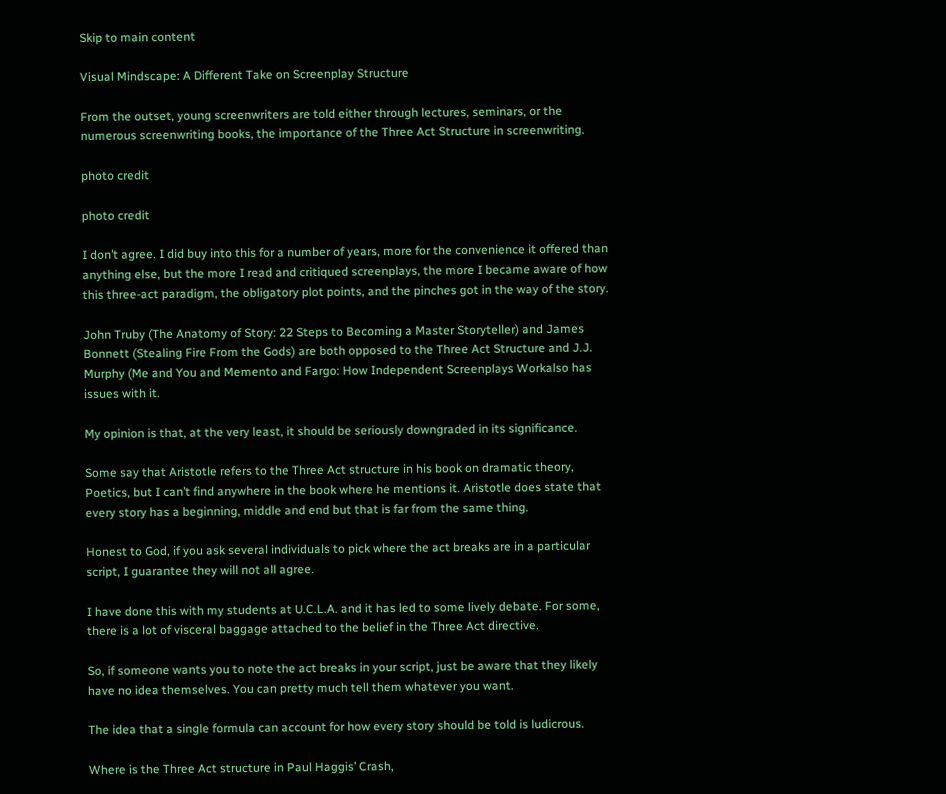Skip to main content

Visual Mindscape: A Different Take on Screenplay Structure

From the outset, young screenwriters are told either through lectures, seminars, or the numerous screenwriting books, the importance of the Three Act Structure in screenwriting.

photo credit

photo credit

I don’t agree. I did buy into this for a number of years, more for the convenience it offered than anything else, but the more I read and critiqued screenplays, the more I became aware of how this three-act paradigm, the obligatory plot points, and the pinches got in the way of the story.

John Truby (The Anatomy of Story: 22 Steps to Becoming a Master Storyteller) and James Bonnett (Stealing Fire From the Gods) are both opposed to the Three Act Structure and J.J. Murphy (Me and You and Memento and Fargo: How Independent Screenplays Workalso has issues with it.

My opinion is that, at the very least, it should be seriously downgraded in its significance.

Some say that Aristotle refers to the Three Act structure in his book on dramatic theory, Poetics, but I can’t find anywhere in the book where he mentions it. Aristotle does state that every story has a beginning, middle and end but that is far from the same thing.

Honest to God, if you ask several individuals to pick where the act breaks are in a particular script, I guarantee they will not all agree.

I have done this with my students at U.C.L.A. and it has led to some lively debate. For some, there is a lot of visceral baggage attached to the belief in the Three Act directive.

So, if someone wants you to note the act breaks in your script, just be aware that they likely have no idea themselves. You can pretty much tell them whatever you want.

The idea that a single formula can account for how every story should be told is ludicrous.

Where is the Three Act structure in Paul Haggis’ Crash,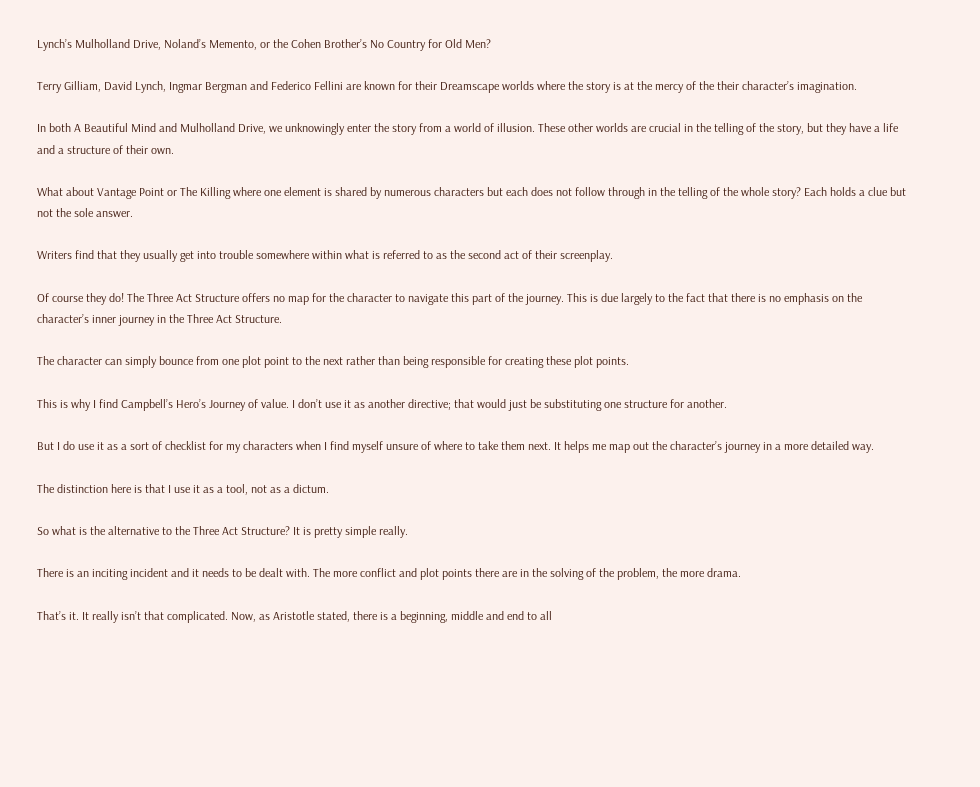Lynch’s Mulholland Drive, Noland’s Memento, or the Cohen Brother’s No Country for Old Men?

Terry Gilliam, David Lynch, Ingmar Bergman and Federico Fellini are known for their Dreamscape worlds where the story is at the mercy of the their character’s imagination.

In both A Beautiful Mind and Mulholland Drive, we unknowingly enter the story from a world of illusion. These other worlds are crucial in the telling of the story, but they have a life and a structure of their own.

What about Vantage Point or The Killing where one element is shared by numerous characters but each does not follow through in the telling of the whole story? Each holds a clue but not the sole answer.

Writers find that they usually get into trouble somewhere within what is referred to as the second act of their screenplay.

Of course they do! The Three Act Structure offers no map for the character to navigate this part of the journey. This is due largely to the fact that there is no emphasis on the character’s inner journey in the Three Act Structure.

The character can simply bounce from one plot point to the next rather than being responsible for creating these plot points.

This is why I find Campbell’s Hero’s Journey of value. I don’t use it as another directive; that would just be substituting one structure for another.

But I do use it as a sort of checklist for my characters when I find myself unsure of where to take them next. It helps me map out the character’s journey in a more detailed way.

The distinction here is that I use it as a tool, not as a dictum.

So what is the alternative to the Three Act Structure? It is pretty simple really.

There is an inciting incident and it needs to be dealt with. The more conflict and plot points there are in the solving of the problem, the more drama.

That’s it. It really isn’t that complicated. Now, as Aristotle stated, there is a beginning, middle and end to all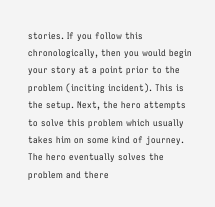stories. If you follow this chronologically, then you would begin your story at a point prior to the problem (inciting incident). This is the setup. Next, the hero attempts to solve this problem which usually takes him on some kind of journey. The hero eventually solves the problem and there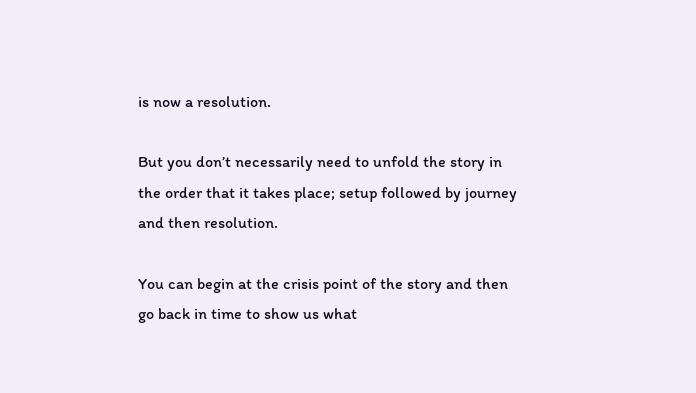is now a resolution.

But you don’t necessarily need to unfold the story in the order that it takes place; setup followed by journey and then resolution.

You can begin at the crisis point of the story and then go back in time to show us what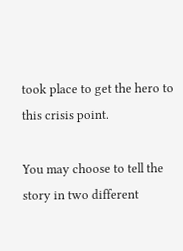took place to get the hero to this crisis point.

You may choose to tell the story in two different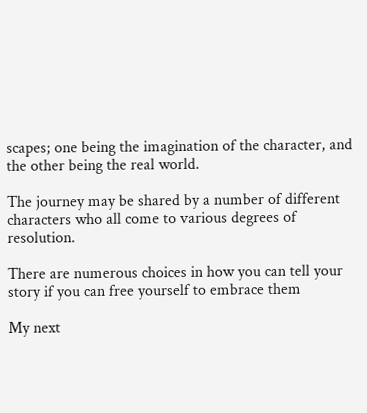scapes; one being the imagination of the character, and the other being the real world.

The journey may be shared by a number of different characters who all come to various degrees of resolution.

There are numerous choices in how you can tell your story if you can free yourself to embrace them

My next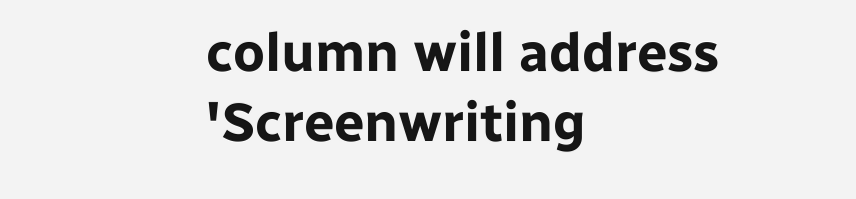column will address 'Screenwriting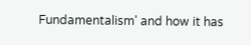Fundamentalism' and how it has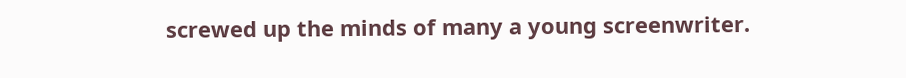screwed up the minds of many a young screenwriter.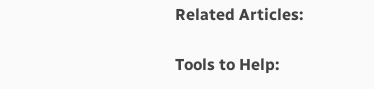Related Articles:

Tools to Help: